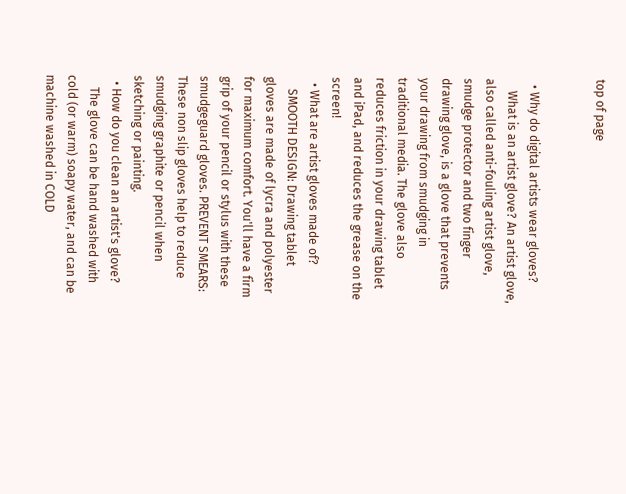top of page


  • Why do digital artists wear gloves?
    What is an artist glove? An artist glove, also called anti-fouling artist glove, smudge protector and two finger drawing glove, is a glove that prevents your drawing from smudging in traditional media. The glove also reduces friction in your drawing tablet and iPad, and reduces the grease on the screen!
  • What are artist gloves made of?
    SMOOTH DESIGN: Drawing tablet gloves are made of lycra and polyester for maximum comfort. You'll have a firm grip of your pencil or stylus with these smudgeguard gloves. PREVENT SMEARS: These non slip gloves help to reduce smudging graphite or pencil when sketching or painting.
  • How do you clean an artist's glove?
    The glove can be hand washed with cold (or warm) soapy water, and can be machine washed in COLD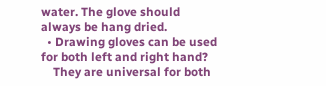water. The glove should always be hang dried.
  • Drawing gloves can be used for both left and right hand?
    They are universal for both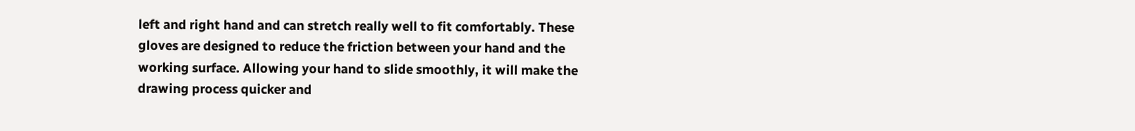left and right hand and can stretch really well to fit comfortably. These gloves are designed to reduce the friction between your hand and the working surface. Allowing your hand to slide smoothly, it will make the drawing process quicker and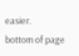easier.
bottom of page